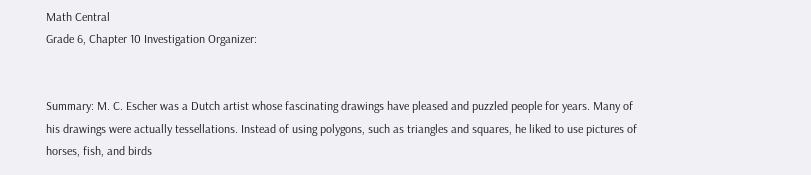Math Central
Grade 6, Chapter 10 Investigation Organizer:


Summary: M. C. Escher was a Dutch artist whose fascinating drawings have pleased and puzzled people for years. Many of his drawings were actually tessellations. Instead of using polygons, such as triangles and squares, he liked to use pictures of horses, fish, and birds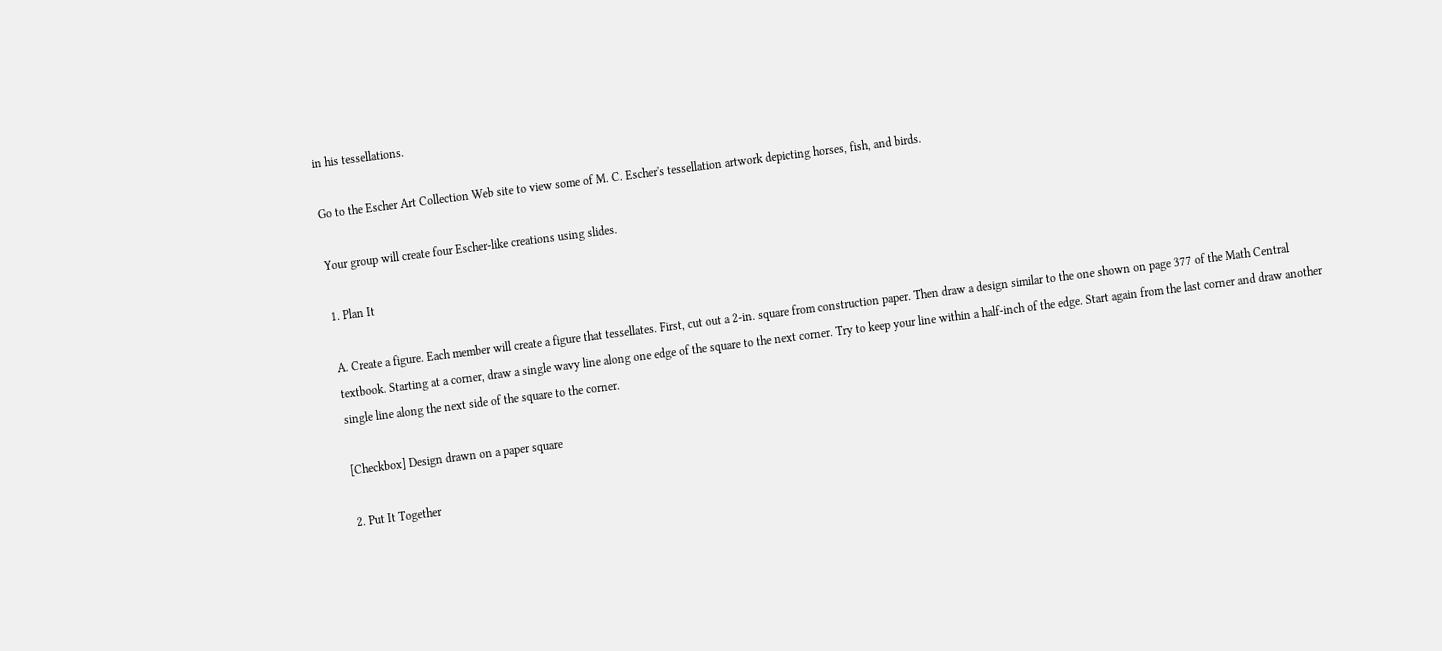in his tessellations.

Go to the Escher Art Collection Web site to view some of M. C. Escher's tessellation artwork depicting horses, fish, and birds.

Your group will create four Escher-like creations using slides.

1. Plan It

A. Create a figure. Each member will create a figure that tessellates. First, cut out a 2-in. square from construction paper. Then draw a design similar to the one shown on page 377 of the Math Central textbook. Starting at a corner, draw a single wavy line along one edge of the square to the next corner. Try to keep your line within a half-inch of the edge. Start again from the last corner and draw another single line along the next side of the square to the corner.

[Checkbox] Design drawn on a paper square

2. Put It Together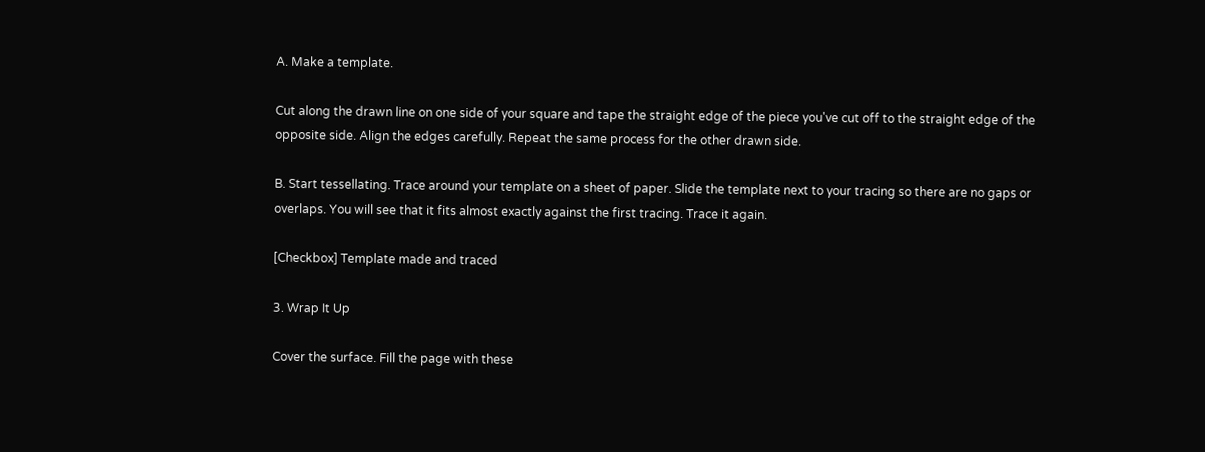A. Make a template.

Cut along the drawn line on one side of your square and tape the straight edge of the piece you've cut off to the straight edge of the opposite side. Align the edges carefully. Repeat the same process for the other drawn side.

B. Start tessellating. Trace around your template on a sheet of paper. Slide the template next to your tracing so there are no gaps or overlaps. You will see that it fits almost exactly against the first tracing. Trace it again.

[Checkbox] Template made and traced

3. Wrap It Up

Cover the surface. Fill the page with these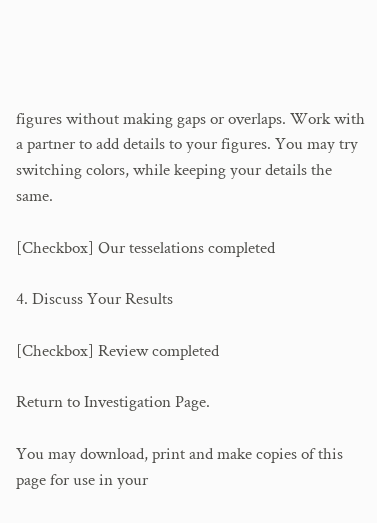figures without making gaps or overlaps. Work with a partner to add details to your figures. You may try switching colors, while keeping your details the same.

[Checkbox] Our tesselations completed

4. Discuss Your Results

[Checkbox] Review completed

Return to Investigation Page.

You may download, print and make copies of this page for use in your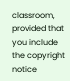classroom, provided that you include the copyright notice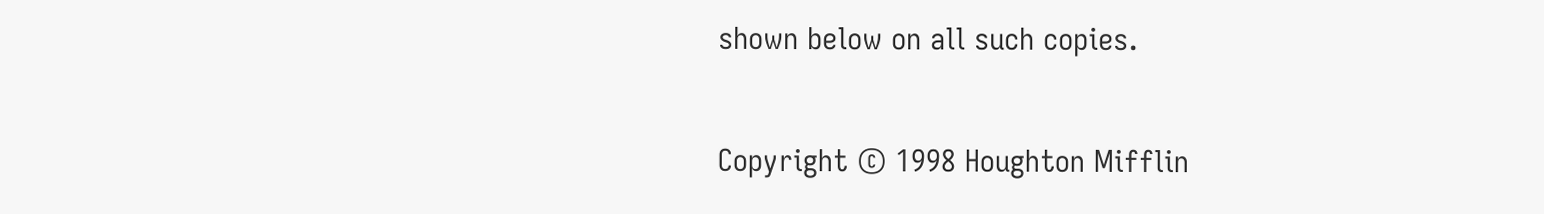shown below on all such copies.

Copyright © 1998 Houghton Mifflin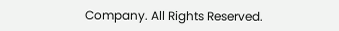Company. All Rights Reserved.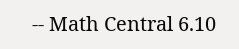-- Math Central 6.10